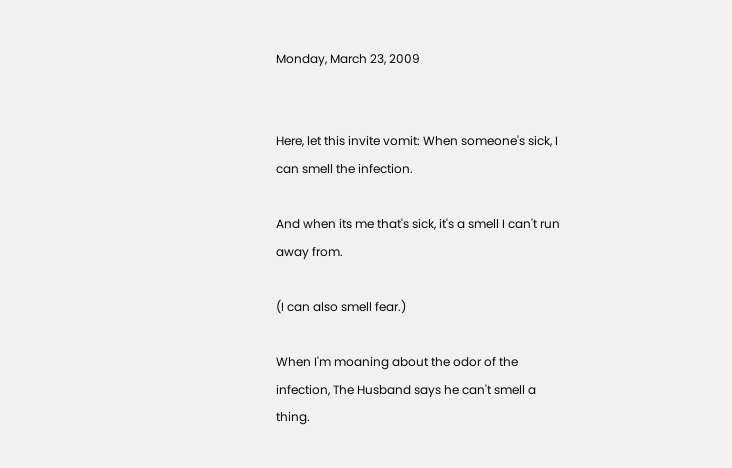Monday, March 23, 2009


Here, let this invite vomit: When someone's sick, I can smell the infection.

And when its me that's sick, it's a smell I can't run away from.

(I can also smell fear.)

When I'm moaning about the odor of the infection, The Husband says he can't smell a thing.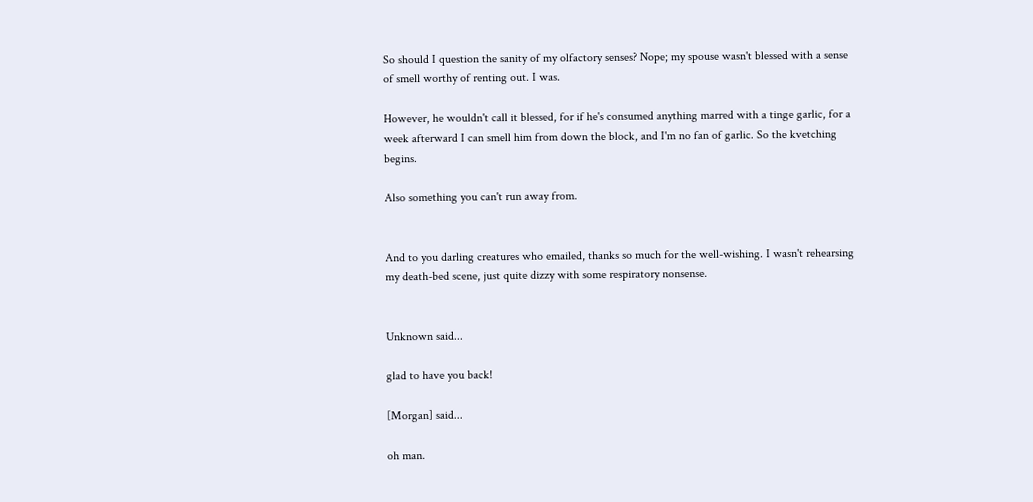So should I question the sanity of my olfactory senses? Nope; my spouse wasn't blessed with a sense of smell worthy of renting out. I was.

However, he wouldn't call it blessed, for if he's consumed anything marred with a tinge garlic, for a week afterward I can smell him from down the block, and I'm no fan of garlic. So the kvetching begins.

Also something you can't run away from.


And to you darling creatures who emailed, thanks so much for the well-wishing. I wasn't rehearsing my death-bed scene, just quite dizzy with some respiratory nonsense.


Unknown said...

glad to have you back!

[Morgan] said...

oh man.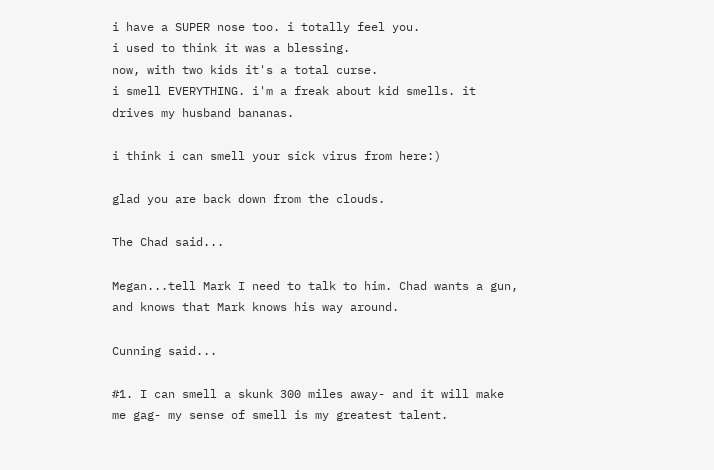i have a SUPER nose too. i totally feel you.
i used to think it was a blessing.
now, with two kids it's a total curse.
i smell EVERYTHING. i'm a freak about kid smells. it drives my husband bananas.

i think i can smell your sick virus from here:)

glad you are back down from the clouds.

The Chad said...

Megan...tell Mark I need to talk to him. Chad wants a gun, and knows that Mark knows his way around.

Cunning said...

#1. I can smell a skunk 300 miles away- and it will make me gag- my sense of smell is my greatest talent.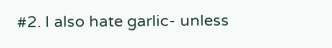#2. I also hate garlic- unless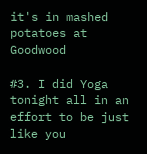it's in mashed potatoes at Goodwood

#3. I did Yoga tonight all in an effort to be just like you